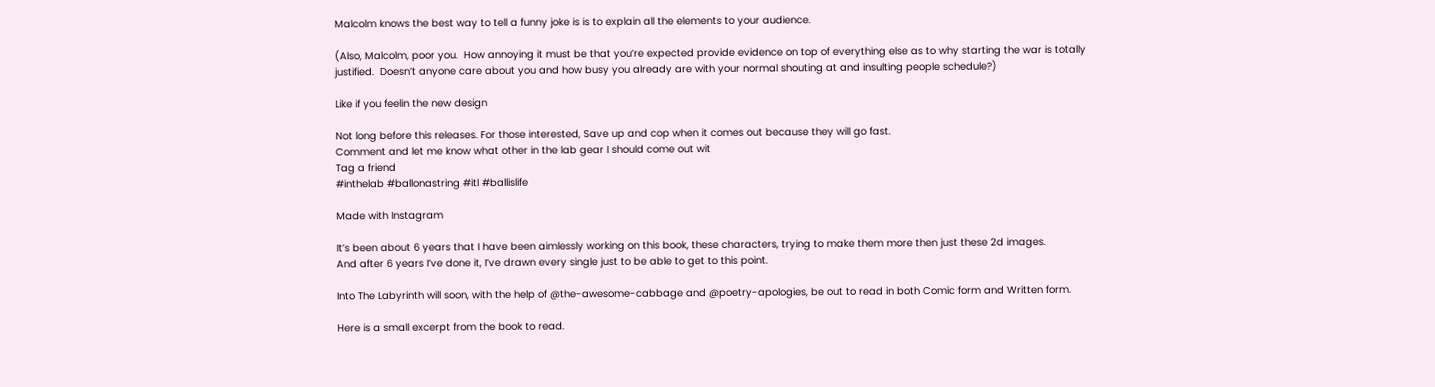Malcolm knows the best way to tell a funny joke is is to explain all the elements to your audience.

(Also, Malcolm, poor you.  How annoying it must be that you’re expected provide evidence on top of everything else as to why starting the war is totally justified.  Doesn’t anyone care about you and how busy you already are with your normal shouting at and insulting people schedule?)

Like if you feelin the new design

Not long before this releases. For those interested, Save up and cop when it comes out because they will go fast.
Comment and let me know what other in the lab gear I should come out wit
Tag a friend
#inthelab #ballonastring #itl #ballislife

Made with Instagram

It’s been about 6 years that I have been aimlessly working on this book, these characters, trying to make them more then just these 2d images.
And after 6 years I’ve done it, I’ve drawn every single just to be able to get to this point.

Into The Labyrinth will soon, with the help of @the-awesome-cabbage and @poetry-apologies, be out to read in both Comic form and Written form.

Here is a small excerpt from the book to read.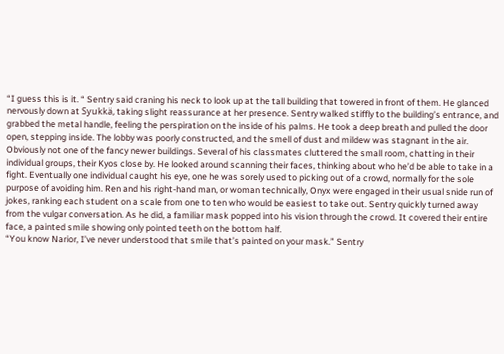“I guess this is it. “ Sentry said craning his neck to look up at the tall building that towered in front of them. He glanced nervously down at Syukkä, taking slight reassurance at her presence. Sentry walked stiffly to the building’s entrance, and grabbed the metal handle, feeling the perspiration on the inside of his palms. He took a deep breath and pulled the door open, stepping inside. The lobby was poorly constructed, and the smell of dust and mildew was stagnant in the air. Obviously not one of the fancy newer buildings. Several of his classmates cluttered the small room, chatting in their individual groups, their Kyos close by. He looked around scanning their faces, thinking about who he’d be able to take in a fight. Eventually one individual caught his eye, one he was sorely used to picking out of a crowd, normally for the sole purpose of avoiding him. Ren and his right-hand man, or woman technically, Onyx were engaged in their usual snide run of jokes, ranking each student on a scale from one to ten who would be easiest to take out. Sentry quickly turned away from the vulgar conversation. As he did, a familiar mask popped into his vision through the crowd. It covered their entire face, a painted smile showing only pointed teeth on the bottom half.
“You know Narior, I’ve never understood that smile that’s painted on your mask.” Sentry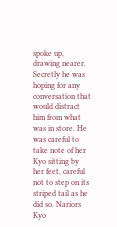spoke up, drawing nearer. Secretly he was hoping for any conversation that would distract him from what was in store. He was careful to take note of her Kyo sitting by her feet, careful not to step on its striped tail as he did so. Nariors Kyo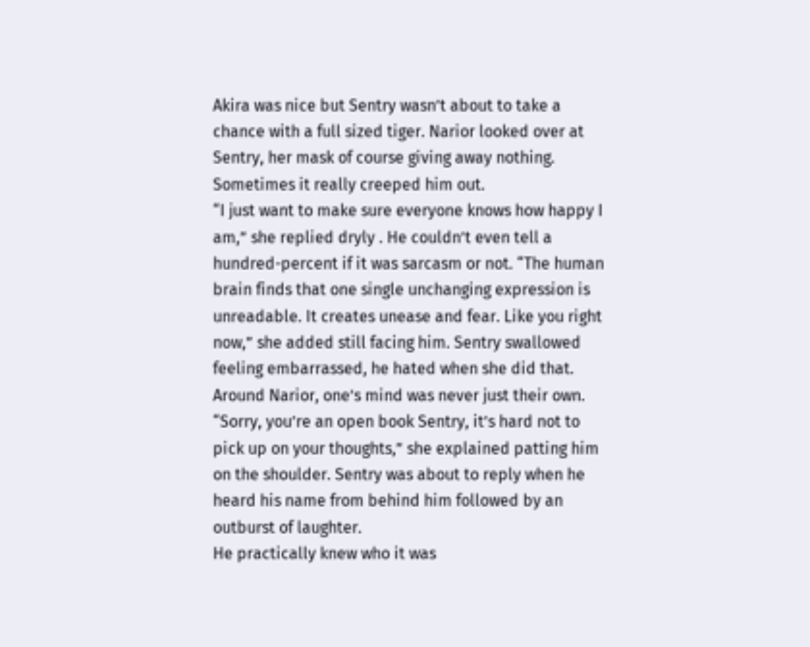Akira was nice but Sentry wasn’t about to take a chance with a full sized tiger. Narior looked over at Sentry, her mask of course giving away nothing. Sometimes it really creeped him out.
“I just want to make sure everyone knows how happy I am,” she replied dryly . He couldn’t even tell a hundred-percent if it was sarcasm or not. “The human brain finds that one single unchanging expression is unreadable. It creates unease and fear. Like you right now,” she added still facing him. Sentry swallowed feeling embarrassed, he hated when she did that. Around Narior, one’s mind was never just their own. “Sorry, you’re an open book Sentry, it’s hard not to pick up on your thoughts,” she explained patting him on the shoulder. Sentry was about to reply when he heard his name from behind him followed by an outburst of laughter.
He practically knew who it was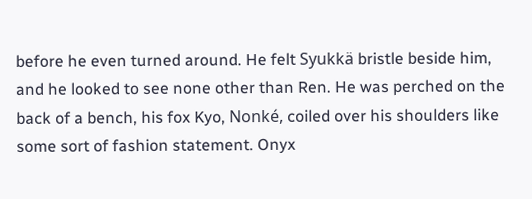before he even turned around. He felt Syukkä bristle beside him, and he looked to see none other than Ren. He was perched on the back of a bench, his fox Kyo, Nonké, coiled over his shoulders like some sort of fashion statement. Onyx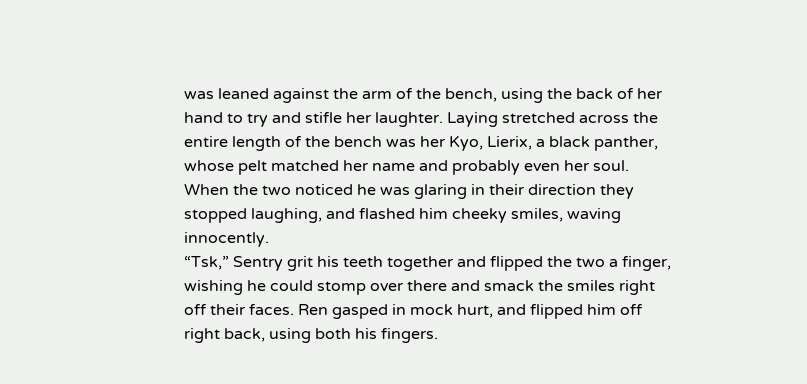was leaned against the arm of the bench, using the back of her hand to try and stifle her laughter. Laying stretched across the entire length of the bench was her Kyo, Lierix, a black panther, whose pelt matched her name and probably even her soul. When the two noticed he was glaring in their direction they stopped laughing, and flashed him cheeky smiles, waving innocently.
“Tsk,” Sentry grit his teeth together and flipped the two a finger, wishing he could stomp over there and smack the smiles right off their faces. Ren gasped in mock hurt, and flipped him off right back, using both his fingers.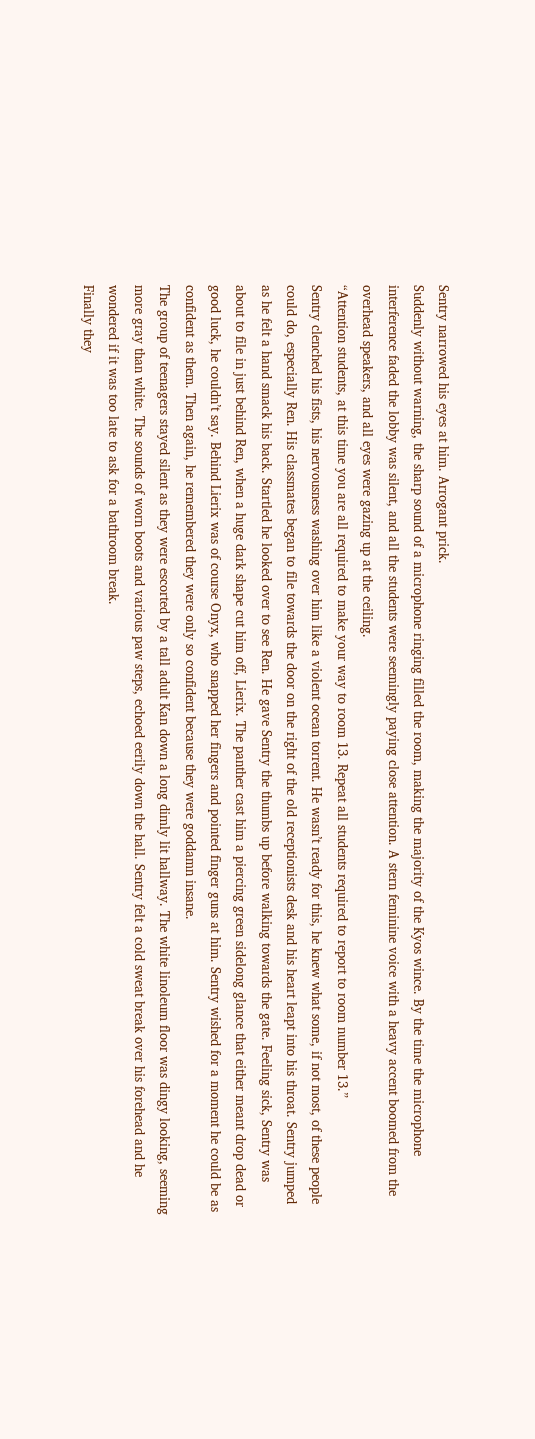Sentry narrowed his eyes at him. Arrogant prick.
Suddenly without warning, the sharp sound of a microphone ringing filled the room, making the majority of the Kyos wince. By the time the microphone interference faded the lobby was silent, and all the students were seemingly paying close attention. A stern feminine voice with a heavy accent boomed from the overhead speakers, and all eyes were gazing up at the ceiling.
“Attention students, at this time you are all required to make your way to room 13. Repeat all students required to report to room number 13.”
Sentry clenched his fists, his nervousness washing over him like a violent ocean torrent. He wasn’t ready for this, he knew what some, if not most, of these people could do, especially Ren. His classmates began to file towards the door on the right of the old receptionists desk and his heart leapt into his throat. Sentry jumped as he felt a hand smack his back. Startled he looked over to see Ren. He gave Sentry the thumbs up before walking towards the gate. Feeling sick, Sentry was about to file in just behind Ren, when a huge dark shape cut him off, Lierix. The panther cast him a piercing green sidelong glance that either meant drop dead or good luck, he couldn’t say. Behind Lierix was of course Onyx, who snapped her fingers and pointed finger guns at him. Sentry wished for a moment he could be as confident as them. Then again, he remembered they were only so confident because they were goddamn insane.
The group of teenagers stayed silent as they were escorted by a tall adult Kan down a long dimly lit hallway. The white linoleum floor was dingy looking, seeming more gray than white. The sounds of worn boots and various paw steps, echoed eerily down the hall. Sentry felt a cold sweat break over his forehead and he wondered if it was too late to ask for a bathroom break.
Finally they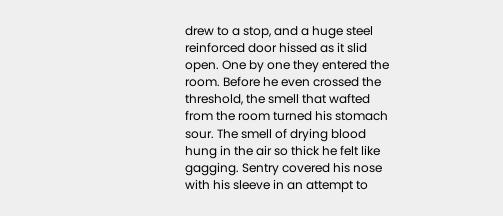drew to a stop, and a huge steel reinforced door hissed as it slid open. One by one they entered the room. Before he even crossed the threshold, the smell that wafted from the room turned his stomach sour. The smell of drying blood hung in the air so thick he felt like gagging. Sentry covered his nose with his sleeve in an attempt to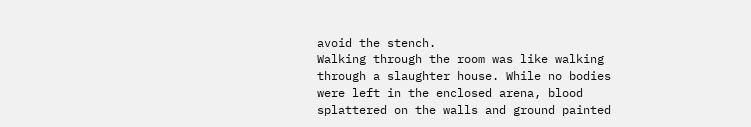avoid the stench.
Walking through the room was like walking through a slaughter house. While no bodies were left in the enclosed arena, blood splattered on the walls and ground painted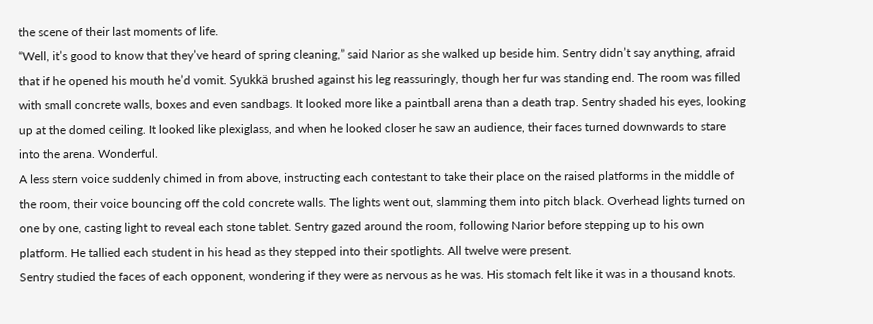the scene of their last moments of life.
“Well, it’s good to know that they’ve heard of spring cleaning,” said Narior as she walked up beside him. Sentry didn’t say anything, afraid that if he opened his mouth he’d vomit. Syukkä brushed against his leg reassuringly, though her fur was standing end. The room was filled with small concrete walls, boxes and even sandbags. It looked more like a paintball arena than a death trap. Sentry shaded his eyes, looking up at the domed ceiling. It looked like plexiglass, and when he looked closer he saw an audience, their faces turned downwards to stare into the arena. Wonderful.
A less stern voice suddenly chimed in from above, instructing each contestant to take their place on the raised platforms in the middle of the room, their voice bouncing off the cold concrete walls. The lights went out, slamming them into pitch black. Overhead lights turned on one by one, casting light to reveal each stone tablet. Sentry gazed around the room, following Narior before stepping up to his own platform. He tallied each student in his head as they stepped into their spotlights. All twelve were present.
Sentry studied the faces of each opponent, wondering if they were as nervous as he was. His stomach felt like it was in a thousand knots.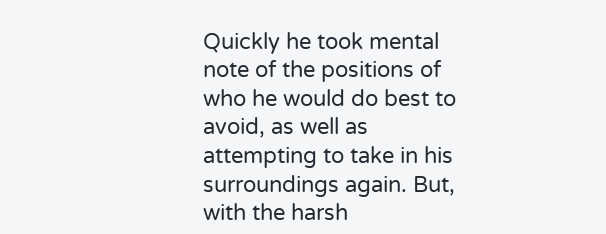Quickly he took mental note of the positions of who he would do best to avoid, as well as attempting to take in his surroundings again. But, with the harsh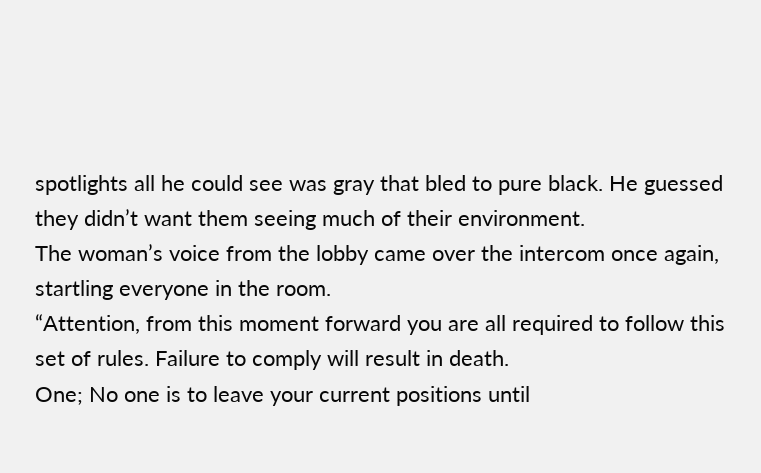spotlights all he could see was gray that bled to pure black. He guessed they didn’t want them seeing much of their environment.
The woman’s voice from the lobby came over the intercom once again, startling everyone in the room.
“Attention, from this moment forward you are all required to follow this set of rules. Failure to comply will result in death.
One; No one is to leave your current positions until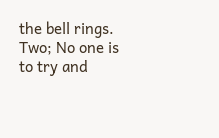the bell rings.
Two; No one is to try and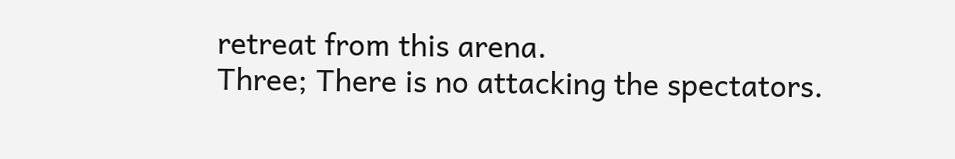retreat from this arena.
Three; There is no attacking the spectators.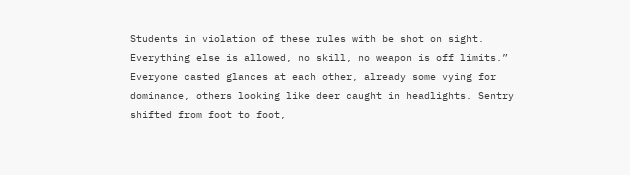Students in violation of these rules with be shot on sight. Everything else is allowed, no skill, no weapon is off limits.”
Everyone casted glances at each other, already some vying for dominance, others looking like deer caught in headlights. Sentry shifted from foot to foot,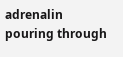adrenalin pouring through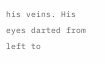his veins. His eyes darted from left to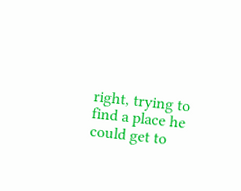right, trying to find a place he could get to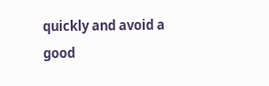quickly and avoid a good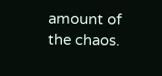amount of the chaos.